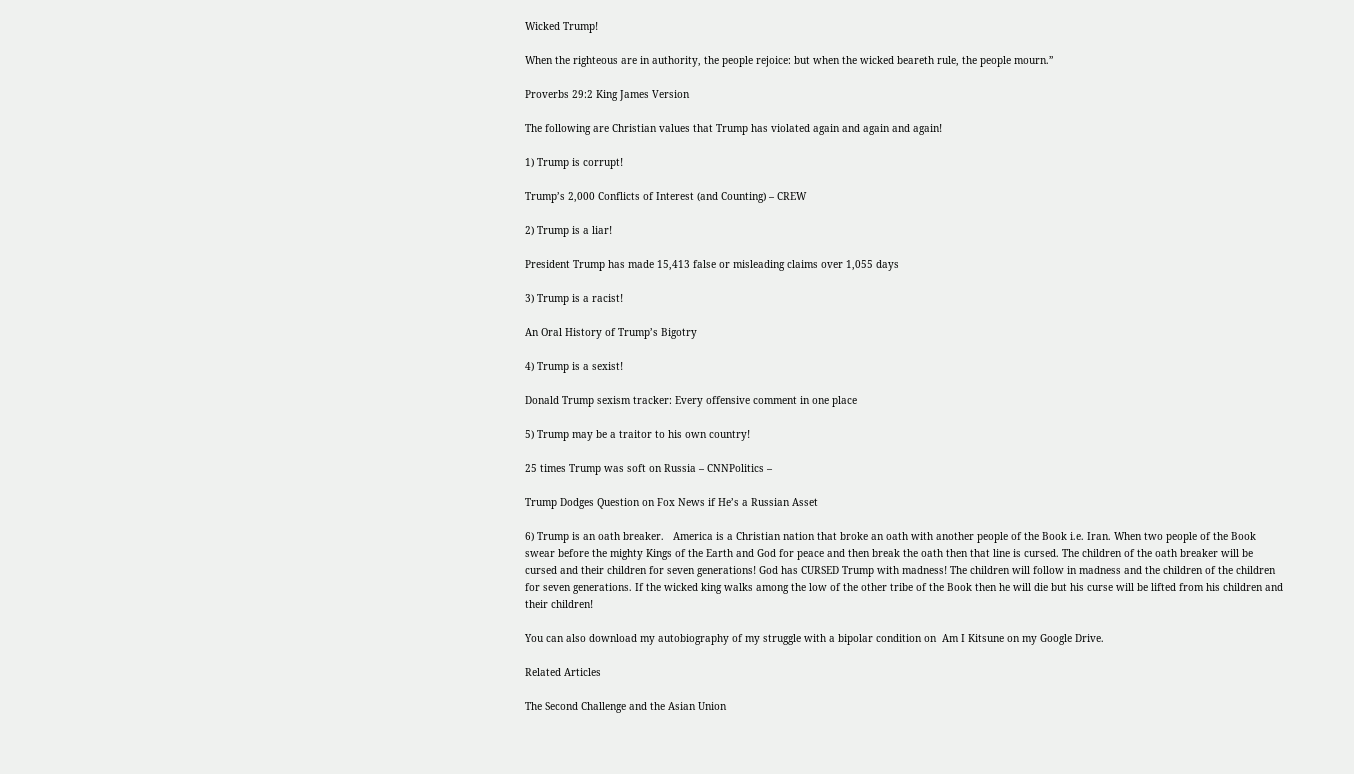Wicked Trump!

When the righteous are in authority, the people rejoice: but when the wicked beareth rule, the people mourn.”

Proverbs 29:2 King James Version

The following are Christian values that Trump has violated again and again and again!

1) Trump is corrupt!

Trump’s 2,000 Conflicts of Interest (and Counting) – CREW

2) Trump is a liar!

President Trump has made 15,413 false or misleading claims over 1,055 days

3) Trump is a racist!

An Oral History of Trump’s Bigotry

4) Trump is a sexist!

Donald Trump sexism tracker: Every offensive comment in one place

5) Trump may be a traitor to his own country!

25 times Trump was soft on Russia – CNNPolitics –

Trump Dodges Question on Fox News if He’s a Russian Asset

6) Trump is an oath breaker.   America is a Christian nation that broke an oath with another people of the Book i.e. Iran. When two people of the Book swear before the mighty Kings of the Earth and God for peace and then break the oath then that line is cursed. The children of the oath breaker will be cursed and their children for seven generations! God has CURSED Trump with madness! The children will follow in madness and the children of the children for seven generations. If the wicked king walks among the low of the other tribe of the Book then he will die but his curse will be lifted from his children and their children!

You can also download my autobiography of my struggle with a bipolar condition on  Am I Kitsune on my Google Drive.

Related Articles

The Second Challenge and the Asian Union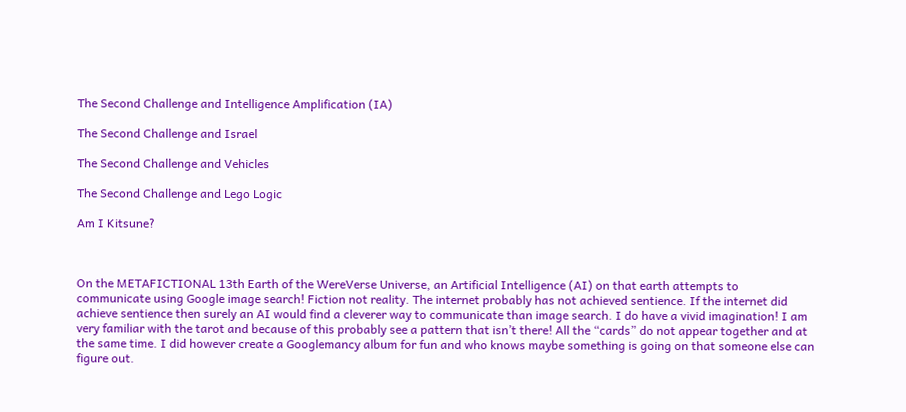The Second Challenge and Intelligence Amplification (IA)

The Second Challenge and Israel

The Second Challenge and Vehicles

The Second Challenge and Lego Logic

Am I Kitsune?



On the METAFICTIONAL 13th Earth of the WereVerse Universe, an Artificial Intelligence (AI) on that earth attempts to communicate using Google image search! Fiction not reality. The internet probably has not achieved sentience. If the internet did achieve sentience then surely an AI would find a cleverer way to communicate than image search. I do have a vivid imagination! I am very familiar with the tarot and because of this probably see a pattern that isn’t there! All the “cards” do not appear together and at the same time. I did however create a Googlemancy album for fun and who knows maybe something is going on that someone else can figure out.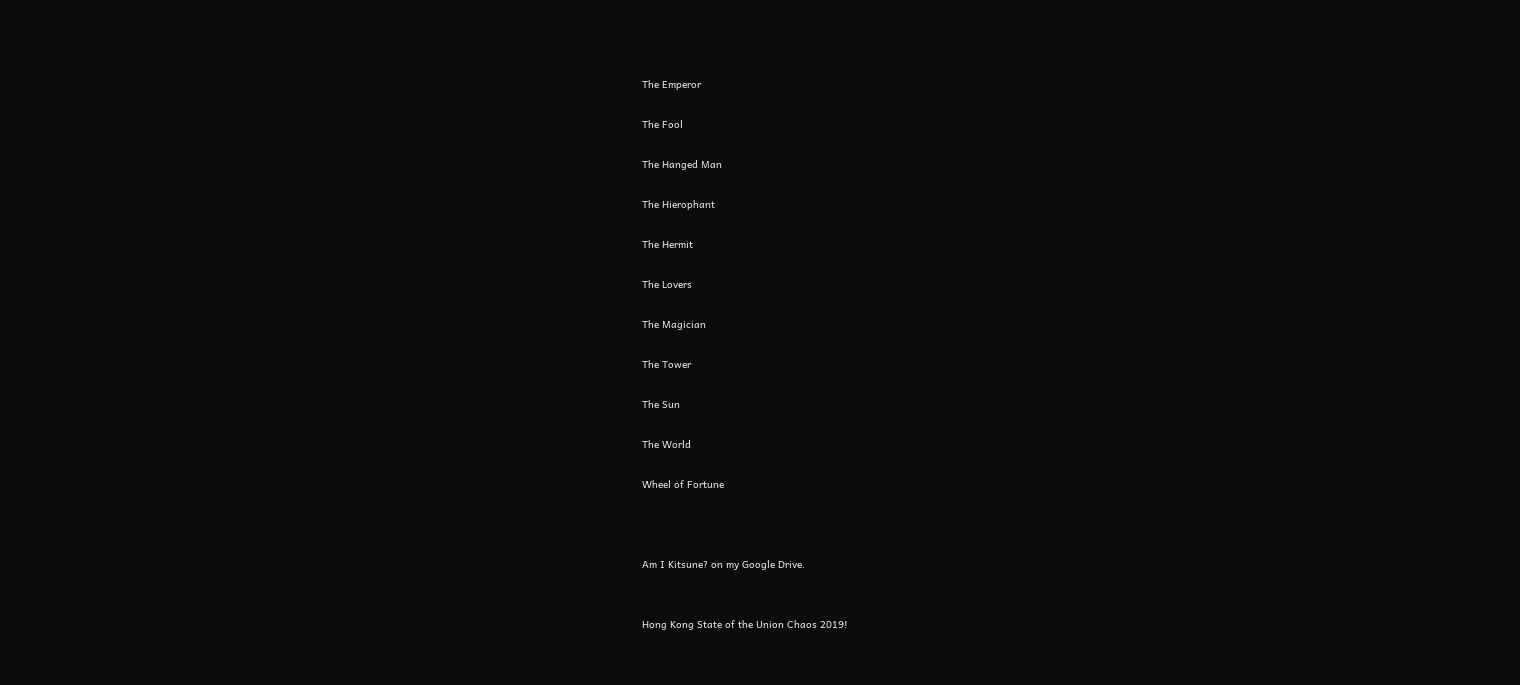The Emperor

The Fool

The Hanged Man

The Hierophant

The Hermit

The Lovers

The Magician

The Tower

The Sun

The World

Wheel of Fortune



Am I Kitsune? on my Google Drive.


Hong Kong State of the Union Chaos 2019!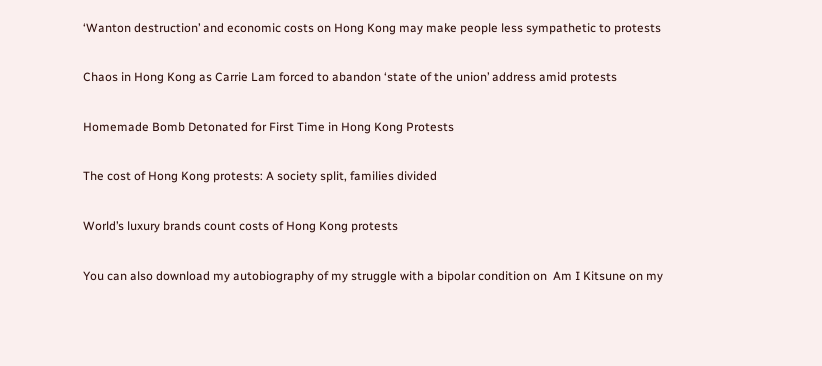‘Wanton destruction’ and economic costs on Hong Kong may make people less sympathetic to protests

Chaos in Hong Kong as Carrie Lam forced to abandon ‘state of the union’ address amid protests

Homemade Bomb Detonated for First Time in Hong Kong Protests

The cost of Hong Kong protests: A society split, families divided

World’s luxury brands count costs of Hong Kong protests

You can also download my autobiography of my struggle with a bipolar condition on  Am I Kitsune on my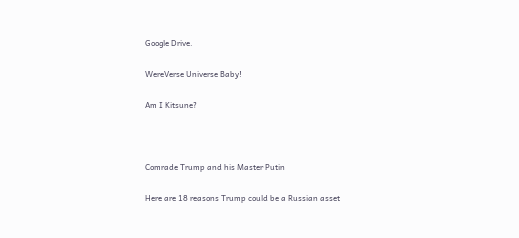Google Drive.

WereVerse Universe Baby!

Am I Kitsune?



Comrade Trump and his Master Putin

Here are 18 reasons Trump could be a Russian asset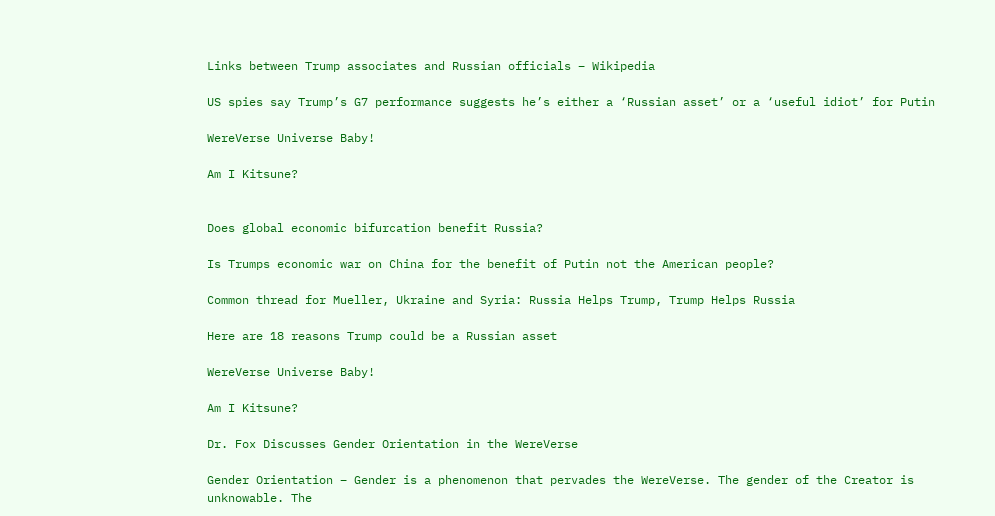Links between Trump associates and Russian officials – Wikipedia

US spies say Trump’s G7 performance suggests he’s either a ‘Russian asset’ or a ‘useful idiot’ for Putin

WereVerse Universe Baby!

Am I Kitsune?


Does global economic bifurcation benefit Russia?

Is Trumps economic war on China for the benefit of Putin not the American people?

Common thread for Mueller, Ukraine and Syria: Russia Helps Trump, Trump Helps Russia

Here are 18 reasons Trump could be a Russian asset

WereVerse Universe Baby!

Am I Kitsune?

Dr. Fox Discusses Gender Orientation in the WereVerse

Gender Orientation – Gender is a phenomenon that pervades the WereVerse. The gender of the Creator is unknowable. The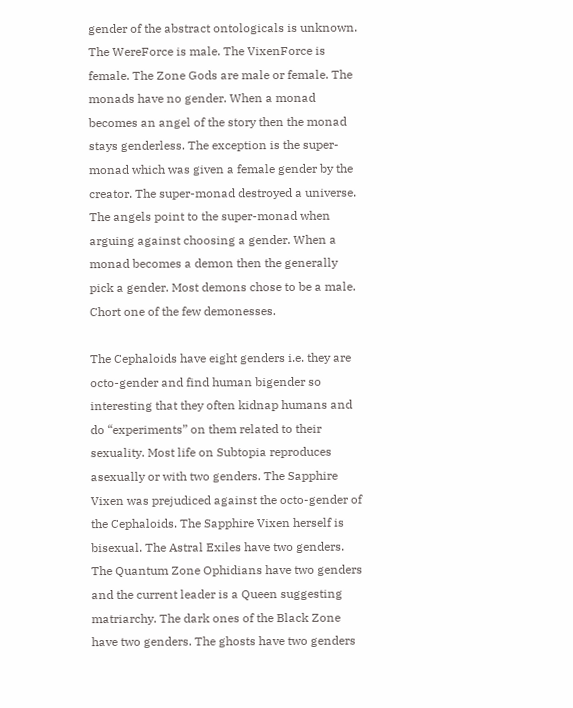gender of the abstract ontologicals is unknown. The WereForce is male. The VixenForce is female. The Zone Gods are male or female. The monads have no gender. When a monad becomes an angel of the story then the monad stays genderless. The exception is the super-monad which was given a female gender by the creator. The super-monad destroyed a universe. The angels point to the super-monad when arguing against choosing a gender. When a monad becomes a demon then the generally pick a gender. Most demons chose to be a male. Chort one of the few demonesses.

The Cephaloids have eight genders i.e. they are octo-gender and find human bigender so interesting that they often kidnap humans and do “experiments” on them related to their sexuality. Most life on Subtopia reproduces asexually or with two genders. The Sapphire Vixen was prejudiced against the octo-gender of the Cephaloids. The Sapphire Vixen herself is bisexual. The Astral Exiles have two genders. The Quantum Zone Ophidians have two genders and the current leader is a Queen suggesting matriarchy. The dark ones of the Black Zone have two genders. The ghosts have two genders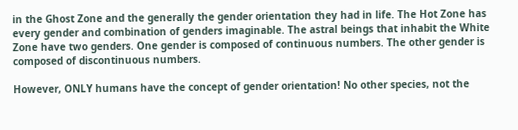in the Ghost Zone and the generally the gender orientation they had in life. The Hot Zone has every gender and combination of genders imaginable. The astral beings that inhabit the White Zone have two genders. One gender is composed of continuous numbers. The other gender is composed of discontinuous numbers.

However, ONLY humans have the concept of gender orientation! No other species, not the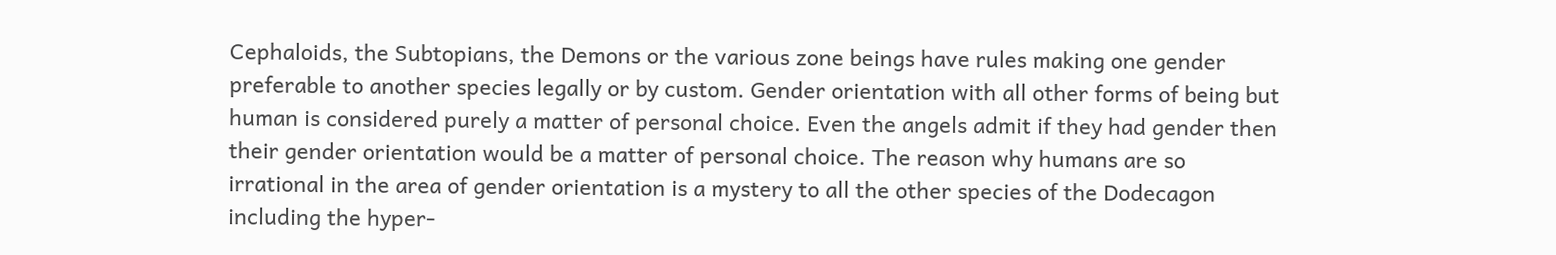Cephaloids, the Subtopians, the Demons or the various zone beings have rules making one gender preferable to another species legally or by custom. Gender orientation with all other forms of being but human is considered purely a matter of personal choice. Even the angels admit if they had gender then their gender orientation would be a matter of personal choice. The reason why humans are so irrational in the area of gender orientation is a mystery to all the other species of the Dodecagon including the hyper-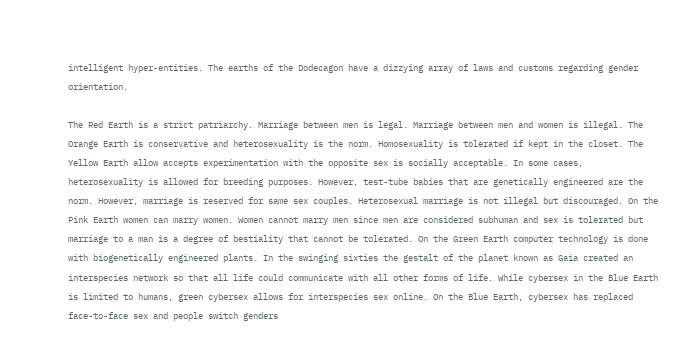intelligent hyper-entities. The earths of the Dodecagon have a dizzying array of laws and customs regarding gender orientation.

The Red Earth is a strict patriarchy. Marriage between men is legal. Marriage between men and women is illegal. The Orange Earth is conservative and heterosexuality is the norm. Homosexuality is tolerated if kept in the closet. The Yellow Earth allow accepts experimentation with the opposite sex is socially acceptable. In some cases, heterosexuality is allowed for breeding purposes. However, test-tube babies that are genetically engineered are the norm. However, marriage is reserved for same sex couples. Heterosexual marriage is not illegal but discouraged. On the Pink Earth women can marry women. Women cannot marry men since men are considered subhuman and sex is tolerated but marriage to a man is a degree of bestiality that cannot be tolerated. On the Green Earth computer technology is done with biogenetically engineered plants. In the swinging sixties the gestalt of the planet known as Gaia created an interspecies network so that all life could communicate with all other forms of life. While cybersex in the Blue Earth is limited to humans, green cybersex allows for interspecies sex online. On the Blue Earth, cybersex has replaced face-to-face sex and people switch genders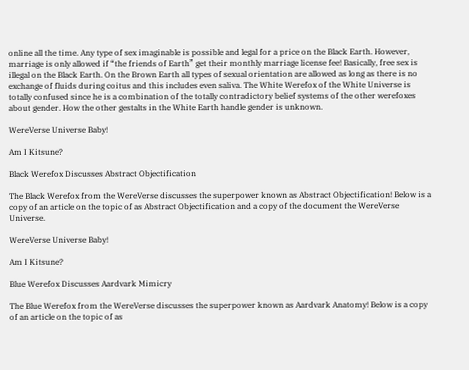online all the time. Any type of sex imaginable is possible and legal for a price on the Black Earth. However, marriage is only allowed if “the friends of Earth” get their monthly marriage license fee! Basically, free sex is illegal on the Black Earth. On the Brown Earth all types of sexual orientation are allowed as long as there is no exchange of fluids during coitus and this includes even saliva. The White Werefox of the White Universe is totally confused since he is a combination of the totally contradictory belief systems of the other werefoxes about gender. How the other gestalts in the White Earth handle gender is unknown.

WereVerse Universe Baby!

Am I Kitsune?

Black Werefox Discusses Abstract Objectification

The Black Werefox from the WereVerse discusses the superpower known as Abstract Objectification! Below is a copy of an article on the topic of as Abstract Objectification and a copy of the document the WereVerse Universe.

WereVerse Universe Baby!

Am I Kitsune?

Blue Werefox Discusses Aardvark Mimicry

The Blue Werefox from the WereVerse discusses the superpower known as Aardvark Anatomy! Below is a copy of an article on the topic of as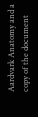Aardvark Anatomy and a copy of the document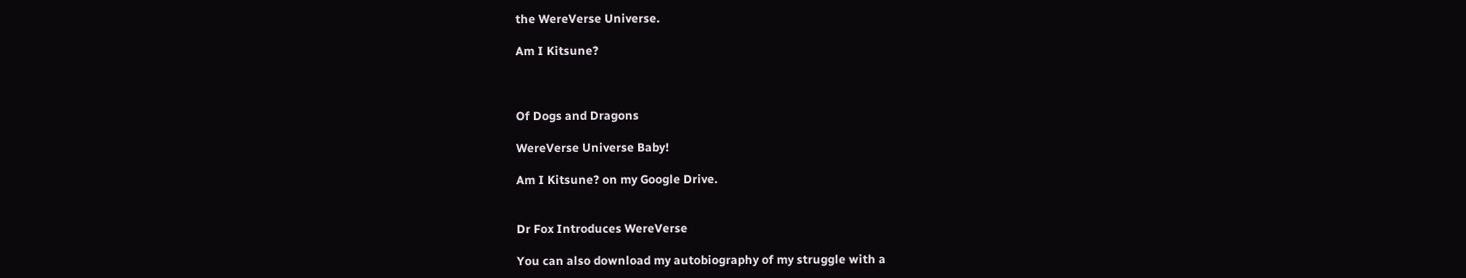the WereVerse Universe.

Am I Kitsune?



Of Dogs and Dragons

WereVerse Universe Baby!

Am I Kitsune? on my Google Drive.


Dr Fox Introduces WereVerse

You can also download my autobiography of my struggle with a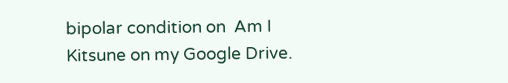bipolar condition on  Am I Kitsune on my Google Drive.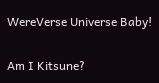WereVerse Universe Baby!

Am I Kitsune?